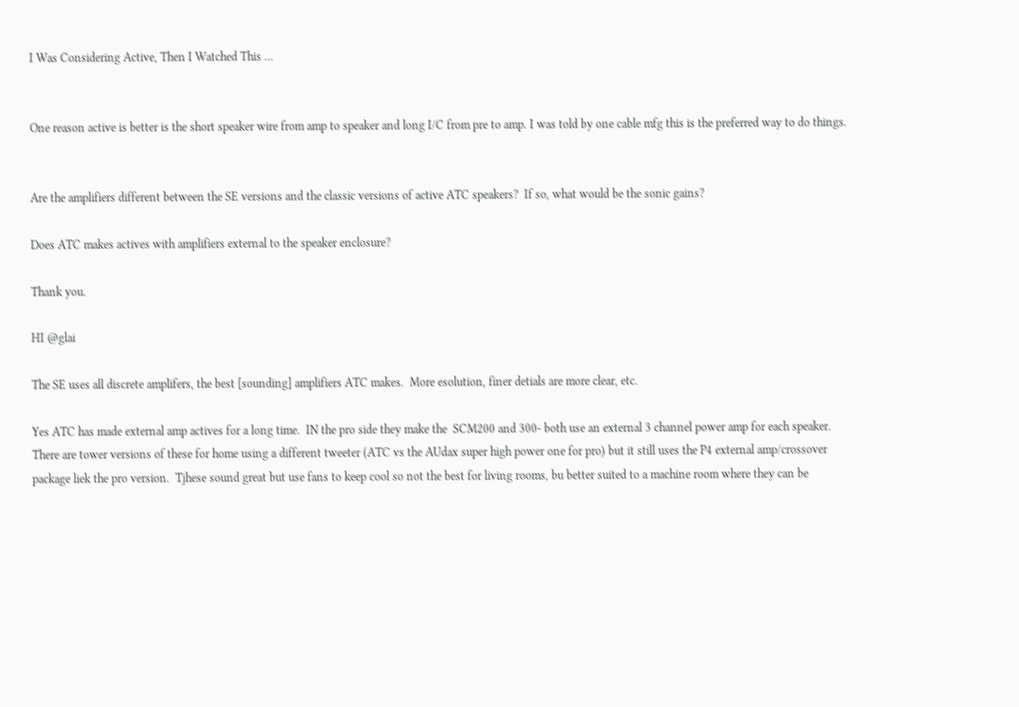I Was Considering Active, Then I Watched This ...


One reason active is better is the short speaker wire from amp to speaker and long I/C from pre to amp. I was told by one cable mfg this is the preferred way to do things.


Are the amplifiers different between the SE versions and the classic versions of active ATC speakers?  If so, what would be the sonic gains?

Does ATC makes actives with amplifiers external to the speaker enclosure?

Thank you.

HI @glai

The SE uses all discrete amplifers, the best [sounding] amplifiers ATC makes.  More esolution, finer detials are more clear, etc.

Yes ATC has made external amp actives for a long time.  IN the pro side they make the  SCM200 and 300- both use an external 3 channel power amp for each speaker.  There are tower versions of these for home using a different tweeter (ATC vs the AUdax super high power one for pro) but it still uses the P4 external amp/crossover package liek the pro version.  Tjhese sound great but use fans to keep cool so not the best for living rooms, bu better suited to a machine room where they can be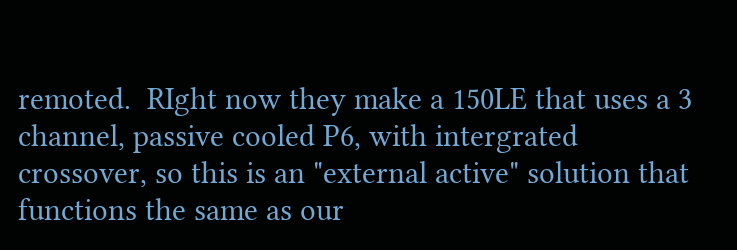remoted.  RIght now they make a 150LE that uses a 3 channel, passive cooled P6, with intergrated crossover, so this is an "external active" solution that functions the same as our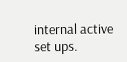internal active set ups.